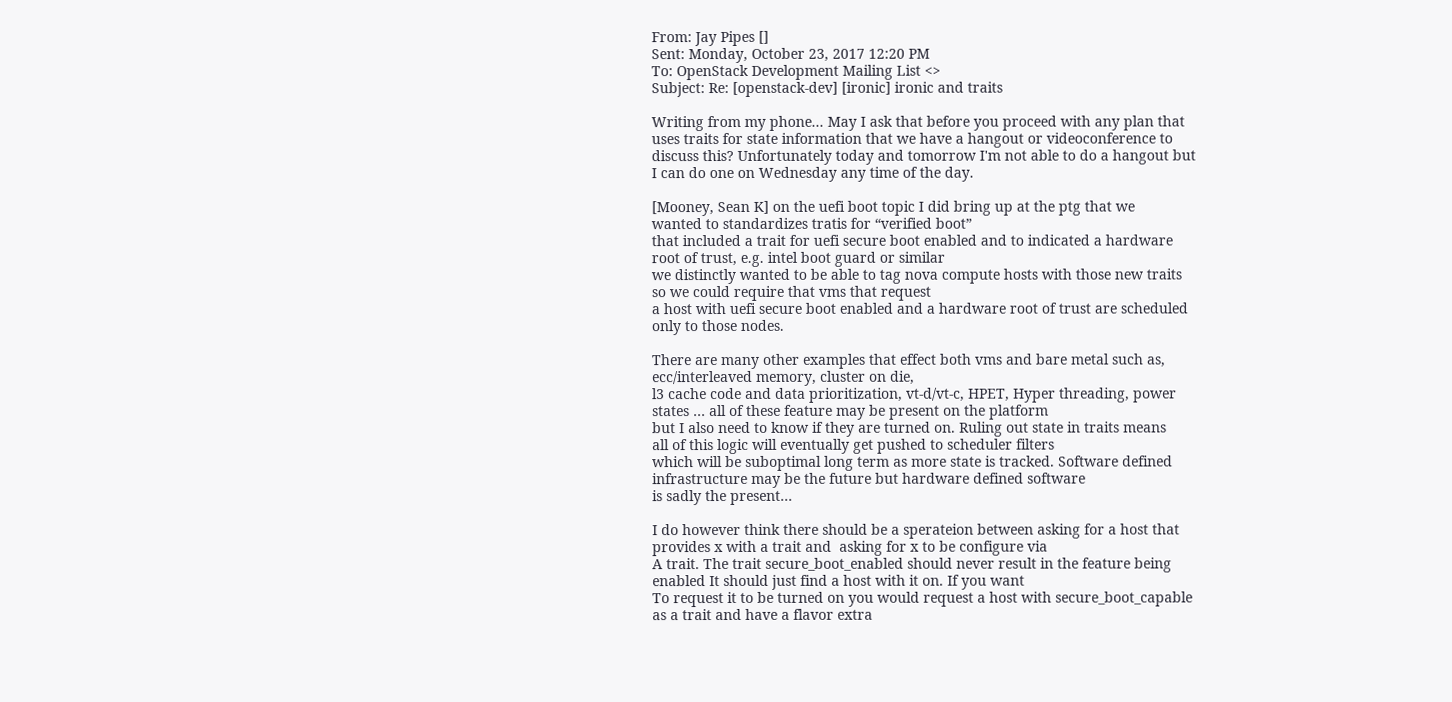From: Jay Pipes []
Sent: Monday, October 23, 2017 12:20 PM
To: OpenStack Development Mailing List <>
Subject: Re: [openstack-dev] [ironic] ironic and traits

Writing from my phone... May I ask that before you proceed with any plan that
uses traits for state information that we have a hangout or videoconference to
discuss this? Unfortunately today and tomorrow I'm not able to do a hangout but
I can do one on Wednesday any time of the day.

[Mooney, Sean K] on the uefi boot topic I did bring up at the ptg that we
wanted to standardizes tratis for “verified boot”
that included a trait for uefi secure boot enabled and to indicated a hardware
root of trust, e.g. intel boot guard or similar
we distinctly wanted to be able to tag nova compute hosts with those new traits
so we could require that vms that request
a host with uefi secure boot enabled and a hardware root of trust are scheduled
only to those nodes.

There are many other examples that effect both vms and bare metal such as,
ecc/interleaved memory, cluster on die,
l3 cache code and data prioritization, vt-d/vt-c, HPET, Hyper threading, power
states … all of these feature may be present on the platform
but I also need to know if they are turned on. Ruling out state in traits means
all of this logic will eventually get pushed to scheduler filters
which will be suboptimal long term as more state is tracked. Software defined
infrastructure may be the future but hardware defined software
is sadly the present…

I do however think there should be a sperateion between asking for a host that
provides x with a trait and  asking for x to be configure via
A trait. The trait secure_boot_enabled should never result in the feature being
enabled It should just find a host with it on. If you want
To request it to be turned on you would request a host with secure_boot_capable
as a trait and have a flavor extra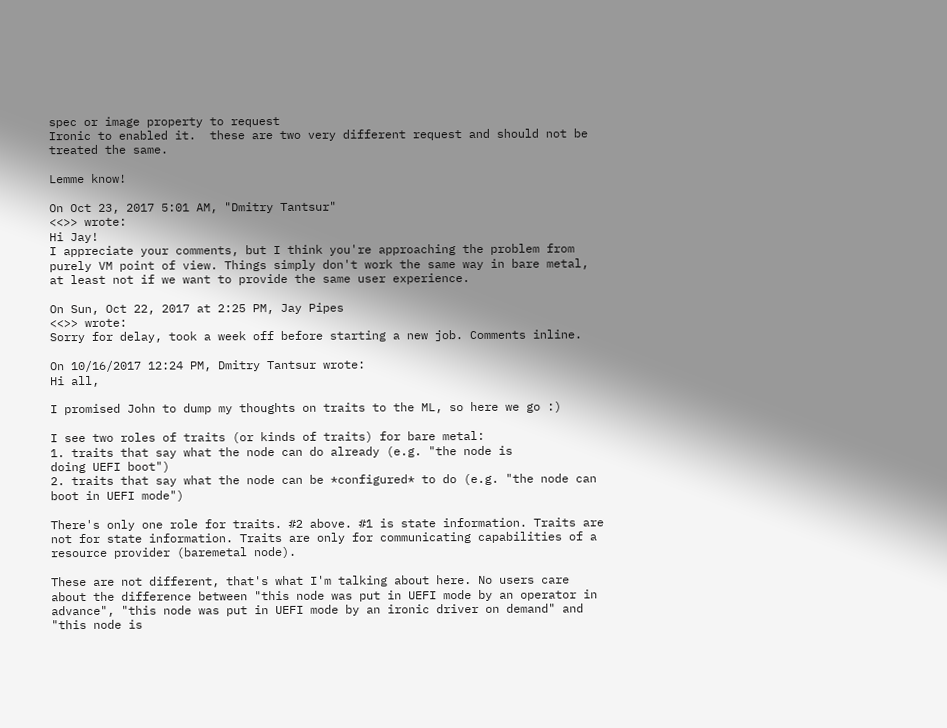spec or image property to request
Ironic to enabled it.  these are two very different request and should not be
treated the same.

Lemme know!

On Oct 23, 2017 5:01 AM, "Dmitry Tantsur"
<<>> wrote:
Hi Jay!
I appreciate your comments, but I think you're approaching the problem from
purely VM point of view. Things simply don't work the same way in bare metal,
at least not if we want to provide the same user experience.

On Sun, Oct 22, 2017 at 2:25 PM, Jay Pipes
<<>> wrote:
Sorry for delay, took a week off before starting a new job. Comments inline.

On 10/16/2017 12:24 PM, Dmitry Tantsur wrote:
Hi all,

I promised John to dump my thoughts on traits to the ML, so here we go :)

I see two roles of traits (or kinds of traits) for bare metal:
1. traits that say what the node can do already (e.g. "the node is
doing UEFI boot")
2. traits that say what the node can be *configured* to do (e.g. "the node can
boot in UEFI mode")

There's only one role for traits. #2 above. #1 is state information. Traits are
not for state information. Traits are only for communicating capabilities of a
resource provider (baremetal node).

These are not different, that's what I'm talking about here. No users care
about the difference between "this node was put in UEFI mode by an operator in
advance", "this node was put in UEFI mode by an ironic driver on demand" and
"this node is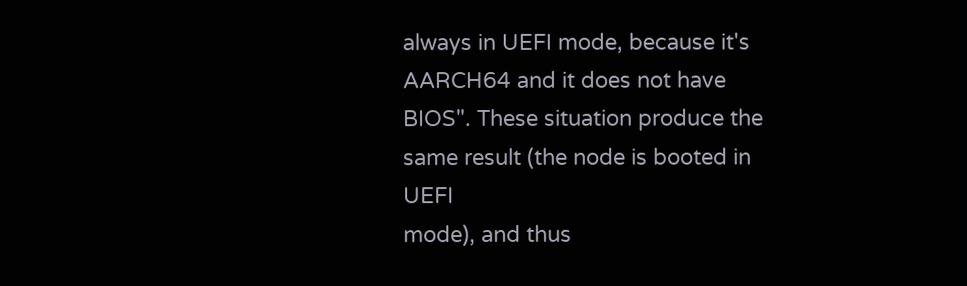always in UEFI mode, because it's AARCH64 and it does not have
BIOS". These situation produce the same result (the node is booted in UEFI
mode), and thus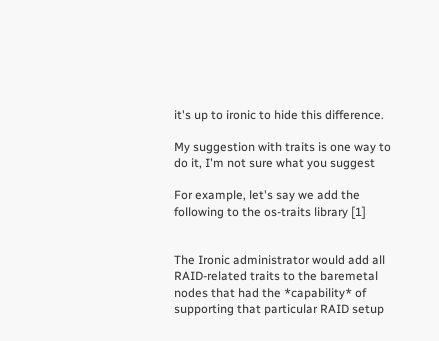it's up to ironic to hide this difference.

My suggestion with traits is one way to do it, I'm not sure what you suggest

For example, let's say we add the following to the os-traits library [1]


The Ironic administrator would add all RAID-related traits to the baremetal
nodes that had the *capability* of supporting that particular RAID setup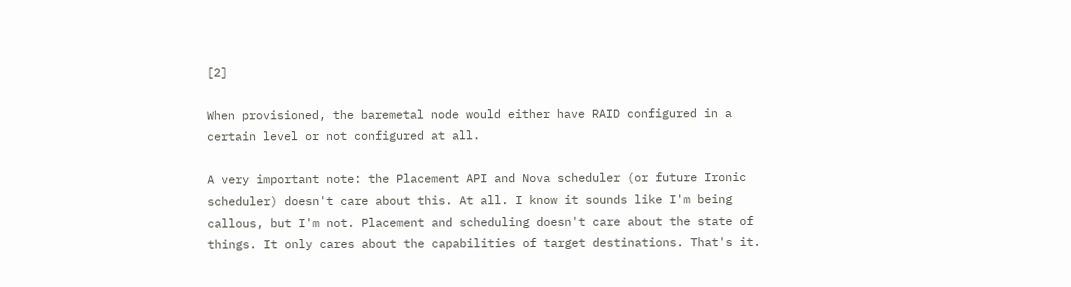[2]

When provisioned, the baremetal node would either have RAID configured in a
certain level or not configured at all.

A very important note: the Placement API and Nova scheduler (or future Ironic
scheduler) doesn't care about this. At all. I know it sounds like I'm being
callous, but I'm not. Placement and scheduling doesn't care about the state of
things. It only cares about the capabilities of target destinations. That's it.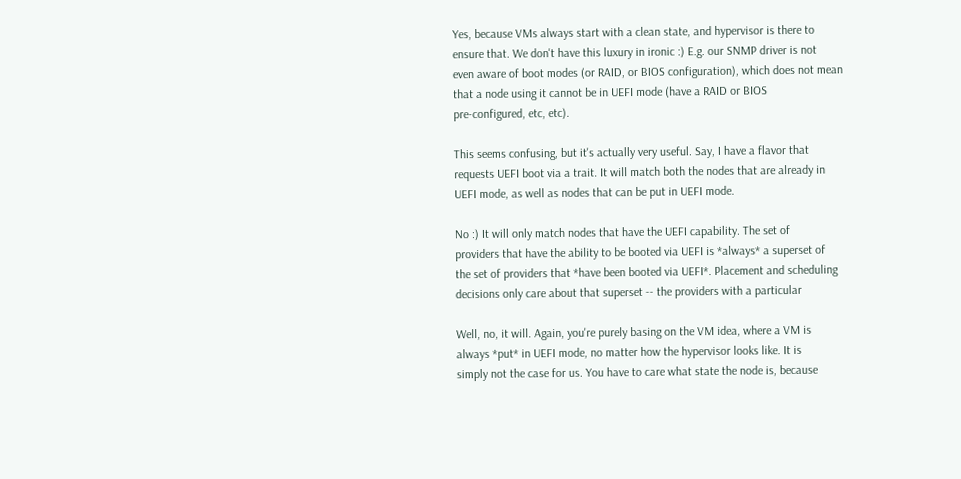Yes, because VMs always start with a clean state, and hypervisor is there to
ensure that. We don't have this luxury in ironic :) E.g. our SNMP driver is not
even aware of boot modes (or RAID, or BIOS configuration), which does not mean
that a node using it cannot be in UEFI mode (have a RAID or BIOS
pre-configured, etc, etc).

This seems confusing, but it's actually very useful. Say, I have a flavor that
requests UEFI boot via a trait. It will match both the nodes that are already in
UEFI mode, as well as nodes that can be put in UEFI mode.

No :) It will only match nodes that have the UEFI capability. The set of
providers that have the ability to be booted via UEFI is *always* a superset of
the set of providers that *have been booted via UEFI*. Placement and scheduling
decisions only care about that superset -- the providers with a particular

Well, no, it will. Again, you're purely basing on the VM idea, where a VM is
always *put* in UEFI mode, no matter how the hypervisor looks like. It is
simply not the case for us. You have to care what state the node is, because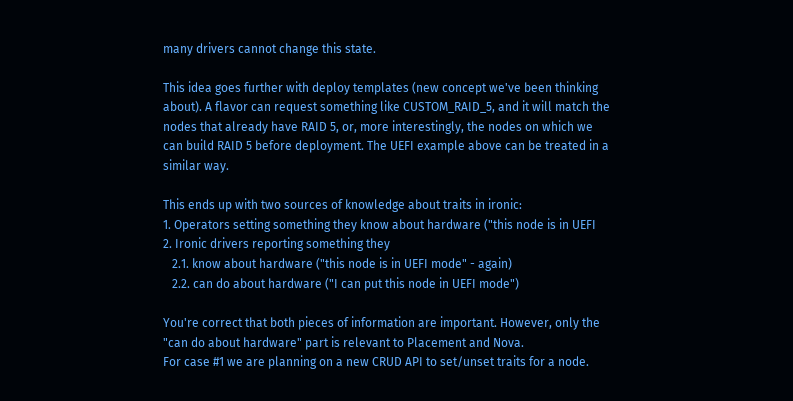many drivers cannot change this state.

This idea goes further with deploy templates (new concept we've been thinking
about). A flavor can request something like CUSTOM_RAID_5, and it will match the
nodes that already have RAID 5, or, more interestingly, the nodes on which we
can build RAID 5 before deployment. The UEFI example above can be treated in a
similar way.

This ends up with two sources of knowledge about traits in ironic:
1. Operators setting something they know about hardware ("this node is in UEFI
2. Ironic drivers reporting something they
   2.1. know about hardware ("this node is in UEFI mode" - again)
   2.2. can do about hardware ("I can put this node in UEFI mode")

You're correct that both pieces of information are important. However, only the
"can do about hardware" part is relevant to Placement and Nova.
For case #1 we are planning on a new CRUD API to set/unset traits for a node.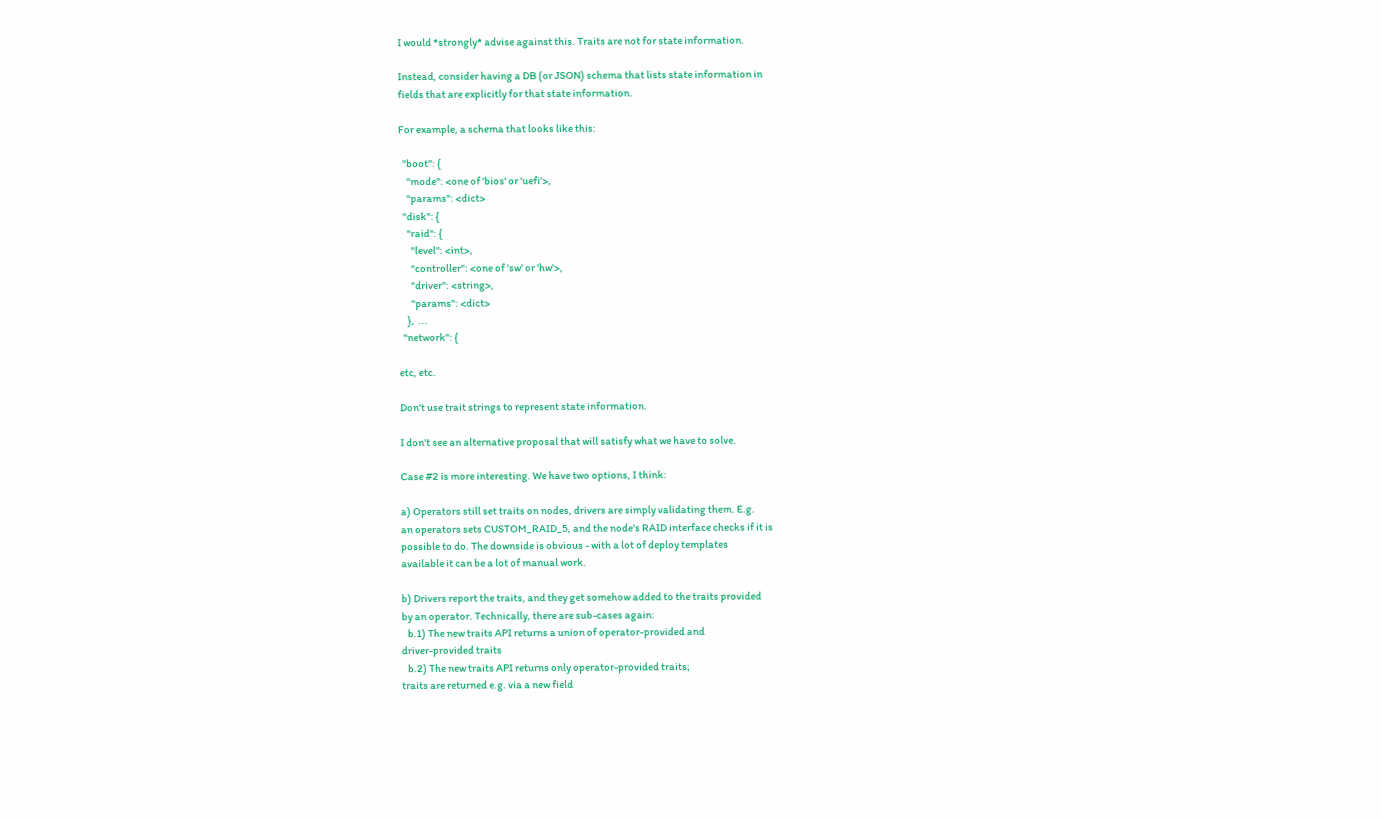I would *strongly* advise against this. Traits are not for state information.

Instead, consider having a DB (or JSON) schema that lists state information in
fields that are explicitly for that state information.

For example, a schema that looks like this:

  "boot": {
    "mode": <one of 'bios' or 'uefi'>,
    "params": <dict>
  "disk": {
    "raid": {
      "level": <int>,
      "controller": <one of 'sw' or 'hw'>,
      "driver": <string>,
      "params": <dict>
    },  ...
  "network": {

etc, etc.

Don't use trait strings to represent state information.

I don't see an alternative proposal that will satisfy what we have to solve.

Case #2 is more interesting. We have two options, I think:

a) Operators still set traits on nodes, drivers are simply validating them. E.g.
an operators sets CUSTOM_RAID_5, and the node's RAID interface checks if it is
possible to do. The downside is obvious - with a lot of deploy templates
available it can be a lot of manual work.

b) Drivers report the traits, and they get somehow added to the traits provided
by an operator. Technically, there are sub-cases again:
   b.1) The new traits API returns a union of operator-provided and
driver-provided traits
   b.2) The new traits API returns only operator-provided traits;
traits are returned e.g. via a new field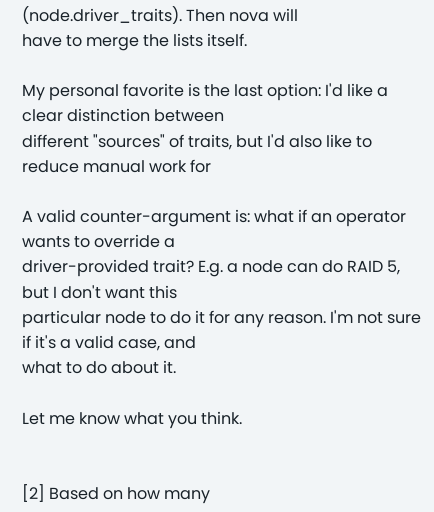(node.driver_traits). Then nova will
have to merge the lists itself.

My personal favorite is the last option: I'd like a clear distinction between
different "sources" of traits, but I'd also like to reduce manual work for

A valid counter-argument is: what if an operator wants to override a
driver-provided trait? E.g. a node can do RAID 5, but I don't want this
particular node to do it for any reason. I'm not sure if it's a valid case, and
what to do about it.

Let me know what you think.


[2] Based on how many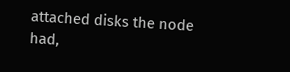attached disks the node had,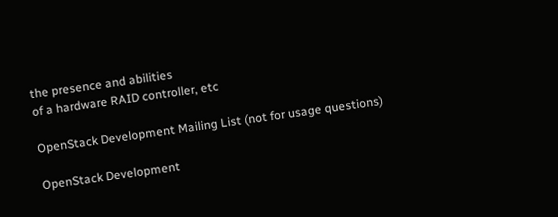the presence and abilities
of a hardware RAID controller, etc

OpenStack Development Mailing List (not for usage questions)

OpenStack Development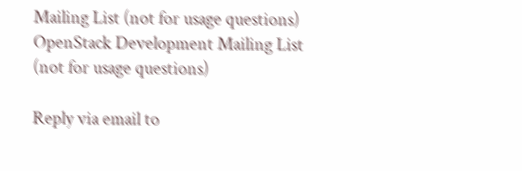Mailing List (not for usage questions)
OpenStack Development Mailing List (not for usage questions)

Reply via email to